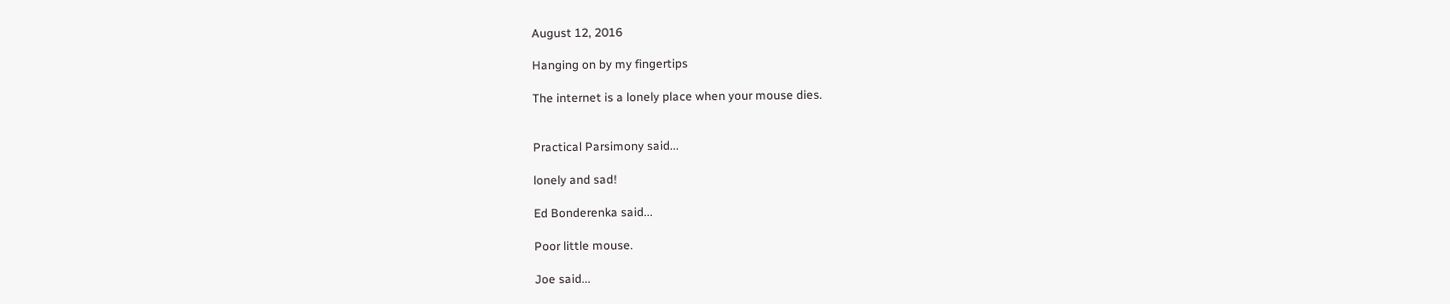August 12, 2016

Hanging on by my fingertips

The internet is a lonely place when your mouse dies.


Practical Parsimony said...

lonely and sad!

Ed Bonderenka said...

Poor little mouse.

Joe said...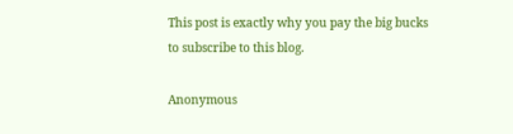This post is exactly why you pay the big bucks to subscribe to this blog.

Anonymous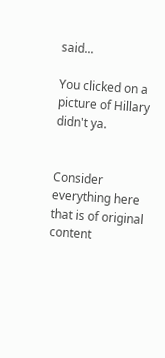said...

You clicked on a picture of Hillary didn't ya.


Consider everything here that is of original content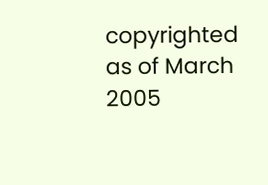copyrighted as of March 2005